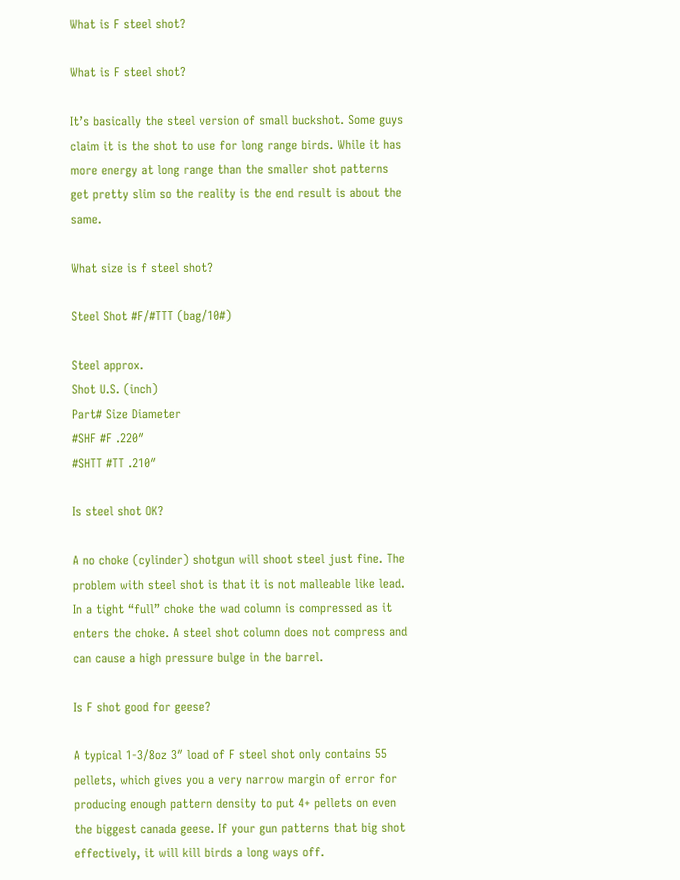What is F steel shot?

What is F steel shot?

It’s basically the steel version of small buckshot. Some guys claim it is the shot to use for long range birds. While it has more energy at long range than the smaller shot patterns get pretty slim so the reality is the end result is about the same.

What size is f steel shot?

Steel Shot #F/#TTT (bag/10#)

Steel approx.
Shot U.S. (inch)
Part# Size Diameter
#SHF #F .220″
#SHTT #TT .210″

Is steel shot OK?

A no choke (cylinder) shotgun will shoot steel just fine. The problem with steel shot is that it is not malleable like lead. In a tight “full” choke the wad column is compressed as it enters the choke. A steel shot column does not compress and can cause a high pressure bulge in the barrel.

Is F shot good for geese?

A typical 1-3/8oz 3″ load of F steel shot only contains 55 pellets, which gives you a very narrow margin of error for producing enough pattern density to put 4+ pellets on even the biggest canada geese. If your gun patterns that big shot effectively, it will kill birds a long ways off.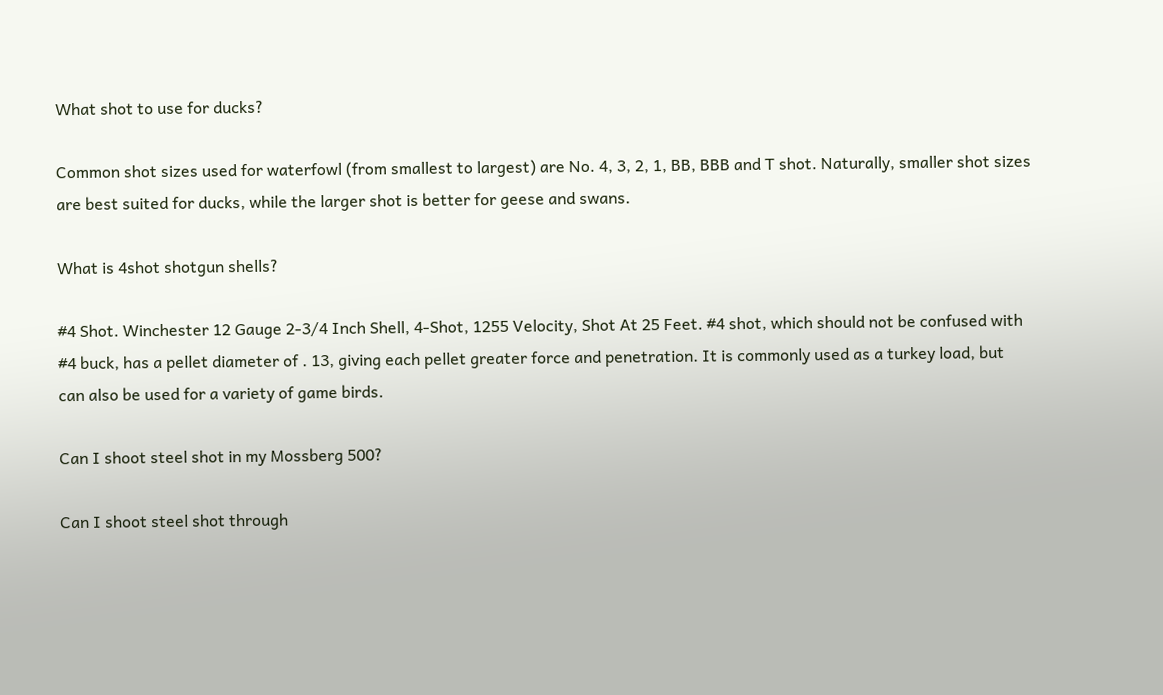What shot to use for ducks?

Common shot sizes used for waterfowl (from smallest to largest) are No. 4, 3, 2, 1, BB, BBB and T shot. Naturally, smaller shot sizes are best suited for ducks, while the larger shot is better for geese and swans.

What is 4shot shotgun shells?

#4 Shot. Winchester 12 Gauge 2-3/4 Inch Shell, 4-Shot, 1255 Velocity, Shot At 25 Feet. #4 shot, which should not be confused with #4 buck, has a pellet diameter of . 13, giving each pellet greater force and penetration. It is commonly used as a turkey load, but can also be used for a variety of game birds.

Can I shoot steel shot in my Mossberg 500?

Can I shoot steel shot through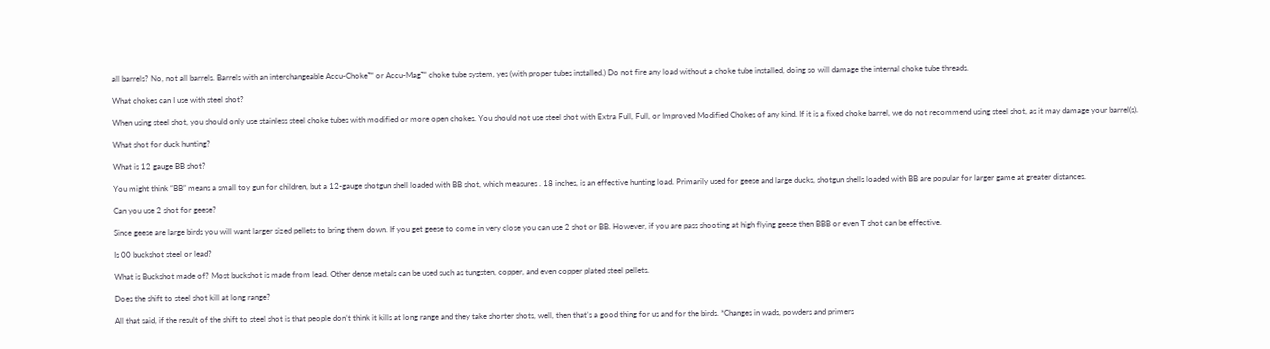all barrels? No, not all barrels. Barrels with an interchangeable Accu-Choke™ or Accu-Mag™ choke tube system, yes (with proper tubes installed.) Do not fire any load without a choke tube installed, doing so will damage the internal choke tube threads.

What chokes can I use with steel shot?

When using steel shot, you should only use stainless steel choke tubes with modified or more open chokes. You should not use steel shot with Extra Full, Full, or Improved Modified Chokes of any kind. If it is a fixed choke barrel, we do not recommend using steel shot, as it may damage your barrel(s).

What shot for duck hunting?

What is 12 gauge BB shot?

You might think “BB” means a small toy gun for children, but a 12-gauge shotgun shell loaded with BB shot, which measures . 18 inches, is an effective hunting load. Primarily used for geese and large ducks, shotgun shells loaded with BB are popular for larger game at greater distances.

Can you use 2 shot for geese?

Since geese are large birds you will want larger sized pellets to bring them down. If you get geese to come in very close you can use 2 shot or BB. However, if you are pass shooting at high flying geese then BBB or even T shot can be effective.

Is 00 buckshot steel or lead?

What is Buckshot made of? Most buckshot is made from lead. Other dense metals can be used such as tungsten, copper, and even copper plated steel pellets.

Does the shift to steel shot kill at long range?

All that said, if the result of the shift to steel shot is that people don’t think it kills at long range and they take shorter shots, well, then that’s a good thing for us and for the birds. *Changes in wads, powders and primers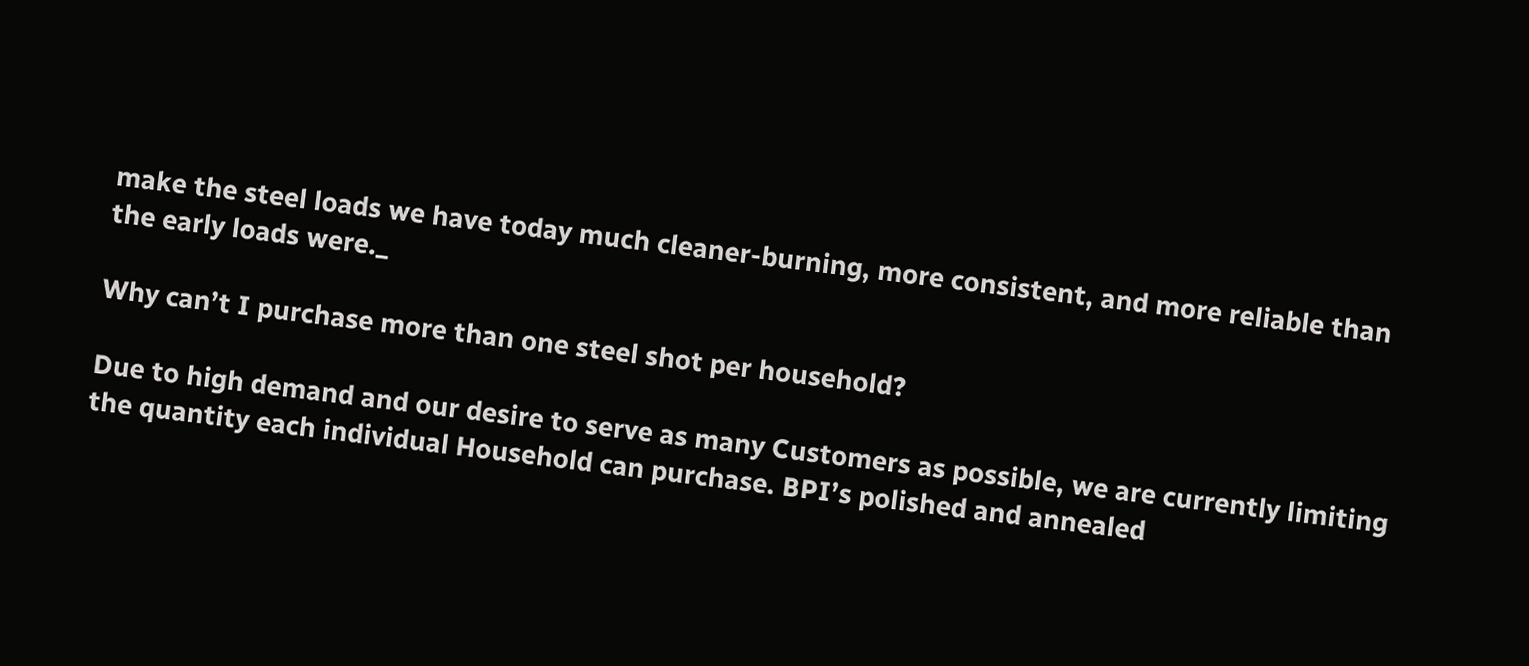make the steel loads we have today much cleaner-burning, more consistent, and more reliable than the early loads were._

Why can’t I purchase more than one steel shot per household?

Due to high demand and our desire to serve as many Customers as possible, we are currently limiting the quantity each individual Household can purchase. BPI’s polished and annealed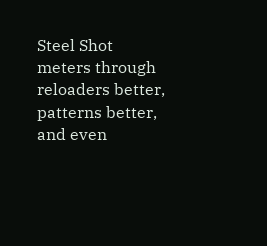Steel Shot meters through reloaders better, patterns better, and even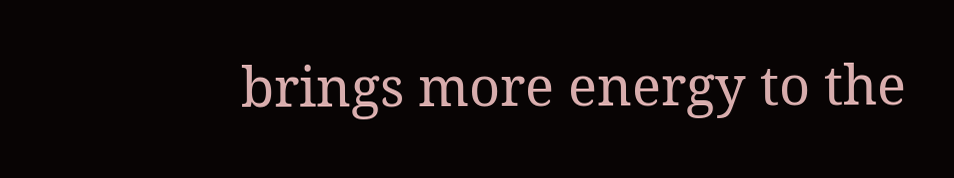brings more energy to the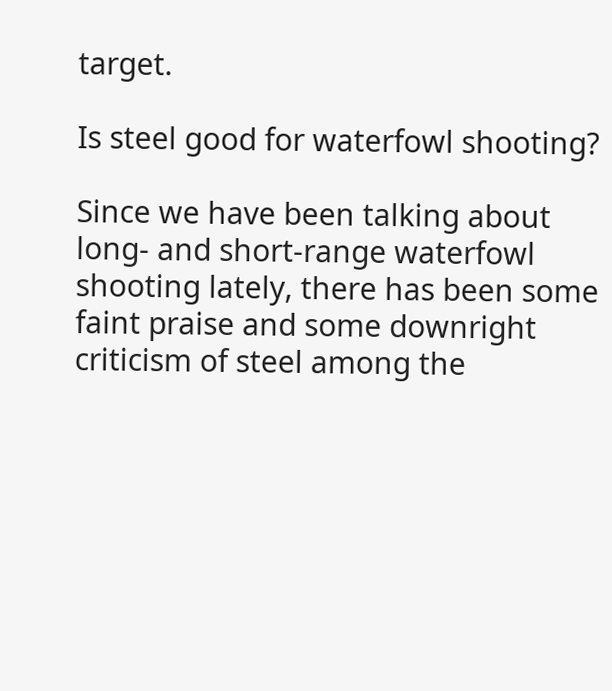target.

Is steel good for waterfowl shooting?

Since we have been talking about long- and short-range waterfowl shooting lately, there has been some faint praise and some downright criticism of steel among the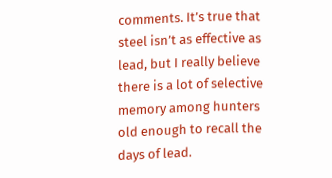comments. It’s true that steel isn’t as effective as lead, but I really believe there is a lot of selective memory among hunters old enough to recall the days of lead.